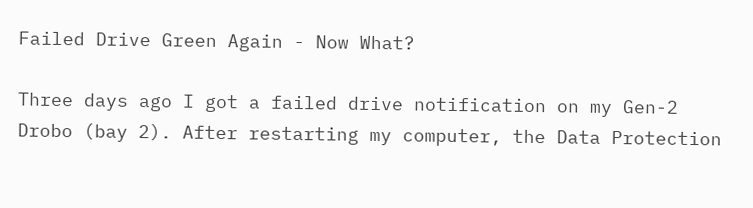Failed Drive Green Again - Now What?

Three days ago I got a failed drive notification on my Gen-2 Drobo (bay 2). After restarting my computer, the Data Protection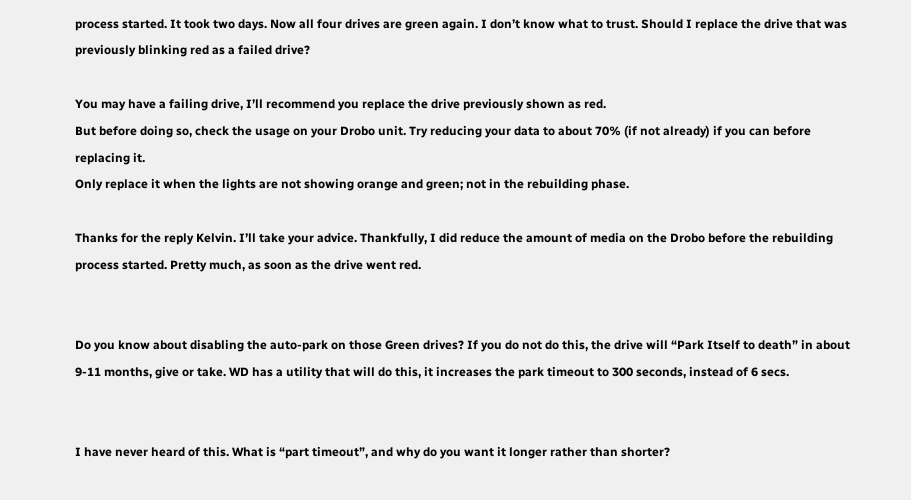process started. It took two days. Now all four drives are green again. I don’t know what to trust. Should I replace the drive that was previously blinking red as a failed drive?

You may have a failing drive, I’ll recommend you replace the drive previously shown as red.
But before doing so, check the usage on your Drobo unit. Try reducing your data to about 70% (if not already) if you can before replacing it.
Only replace it when the lights are not showing orange and green; not in the rebuilding phase.

Thanks for the reply Kelvin. I’ll take your advice. Thankfully, I did reduce the amount of media on the Drobo before the rebuilding process started. Pretty much, as soon as the drive went red.


Do you know about disabling the auto-park on those Green drives? If you do not do this, the drive will “Park Itself to death” in about 9-11 months, give or take. WD has a utility that will do this, it increases the park timeout to 300 seconds, instead of 6 secs.


I have never heard of this. What is “part timeout”, and why do you want it longer rather than shorter?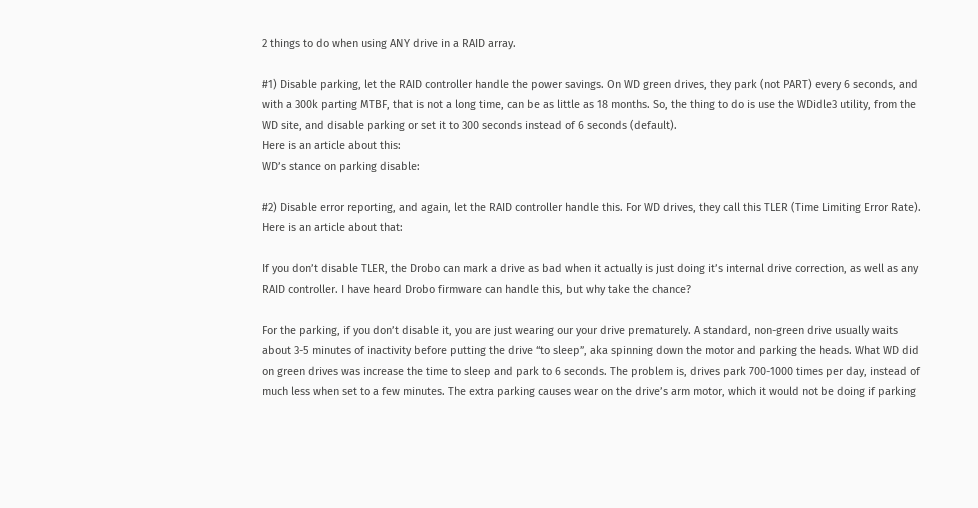2 things to do when using ANY drive in a RAID array.

#1) Disable parking, let the RAID controller handle the power savings. On WD green drives, they park (not PART) every 6 seconds, and with a 300k parting MTBF, that is not a long time, can be as little as 18 months. So, the thing to do is use the WDidle3 utility, from the WD site, and disable parking or set it to 300 seconds instead of 6 seconds (default).
Here is an article about this:
WD’s stance on parking disable:

#2) Disable error reporting, and again, let the RAID controller handle this. For WD drives, they call this TLER (Time Limiting Error Rate). Here is an article about that:

If you don’t disable TLER, the Drobo can mark a drive as bad when it actually is just doing it’s internal drive correction, as well as any RAID controller. I have heard Drobo firmware can handle this, but why take the chance?

For the parking, if you don’t disable it, you are just wearing our your drive prematurely. A standard, non-green drive usually waits about 3-5 minutes of inactivity before putting the drive “to sleep”, aka spinning down the motor and parking the heads. What WD did on green drives was increase the time to sleep and park to 6 seconds. The problem is, drives park 700-1000 times per day, instead of much less when set to a few minutes. The extra parking causes wear on the drive’s arm motor, which it would not be doing if parking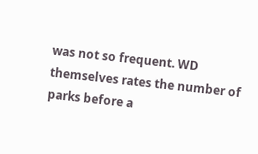was not so frequent. WD themselves rates the number of parks before a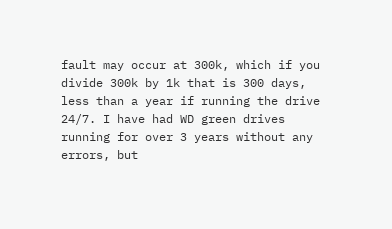fault may occur at 300k, which if you divide 300k by 1k that is 300 days, less than a year if running the drive 24/7. I have had WD green drives running for over 3 years without any errors, but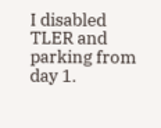I disabled TLER and parking from day 1.